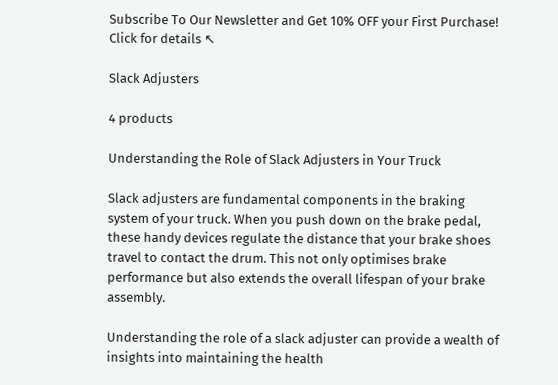Subscribe To Our Newsletter and Get 10% OFF your First Purchase! Click for details ↖

Slack Adjusters

4 products

Understanding the Role of Slack Adjusters in Your Truck

Slack adjusters are fundamental components in the braking system of your truck. When you push down on the brake pedal, these handy devices regulate the distance that your brake shoes travel to contact the drum. This not only optimises brake performance but also extends the overall lifespan of your brake assembly.

Understanding the role of a slack adjuster can provide a wealth of insights into maintaining the health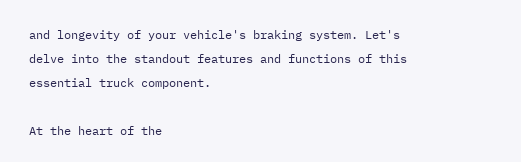and longevity of your vehicle's braking system. Let's delve into the standout features and functions of this essential truck component.

At the heart of the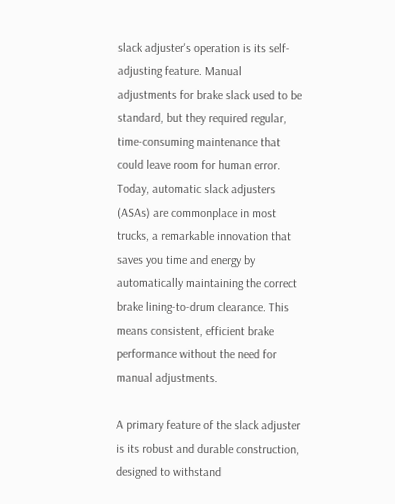slack adjuster's operation is its self-adjusting feature. Manual adjustments for brake slack used to be standard, but they required regular, time-consuming maintenance that could leave room for human error. Today, automatic slack adjusters (ASAs) are commonplace in most trucks, a remarkable innovation that saves you time and energy by automatically maintaining the correct brake lining-to-drum clearance. This means consistent, efficient brake performance without the need for manual adjustments.

A primary feature of the slack adjuster is its robust and durable construction, designed to withstand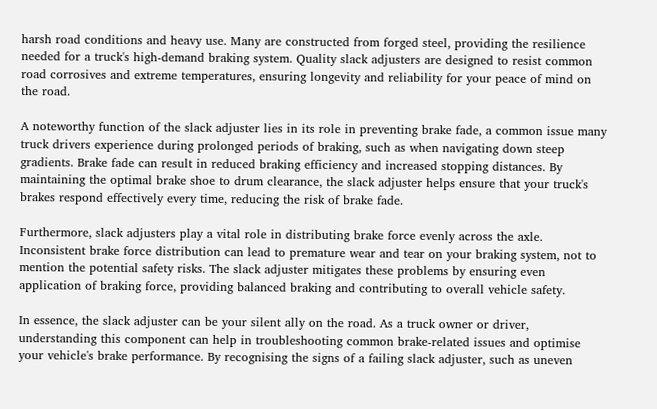harsh road conditions and heavy use. Many are constructed from forged steel, providing the resilience needed for a truck's high-demand braking system. Quality slack adjusters are designed to resist common road corrosives and extreme temperatures, ensuring longevity and reliability for your peace of mind on the road.

A noteworthy function of the slack adjuster lies in its role in preventing brake fade, a common issue many truck drivers experience during prolonged periods of braking, such as when navigating down steep gradients. Brake fade can result in reduced braking efficiency and increased stopping distances. By maintaining the optimal brake shoe to drum clearance, the slack adjuster helps ensure that your truck's brakes respond effectively every time, reducing the risk of brake fade.

Furthermore, slack adjusters play a vital role in distributing brake force evenly across the axle. Inconsistent brake force distribution can lead to premature wear and tear on your braking system, not to mention the potential safety risks. The slack adjuster mitigates these problems by ensuring even application of braking force, providing balanced braking and contributing to overall vehicle safety.

In essence, the slack adjuster can be your silent ally on the road. As a truck owner or driver, understanding this component can help in troubleshooting common brake-related issues and optimise your vehicle's brake performance. By recognising the signs of a failing slack adjuster, such as uneven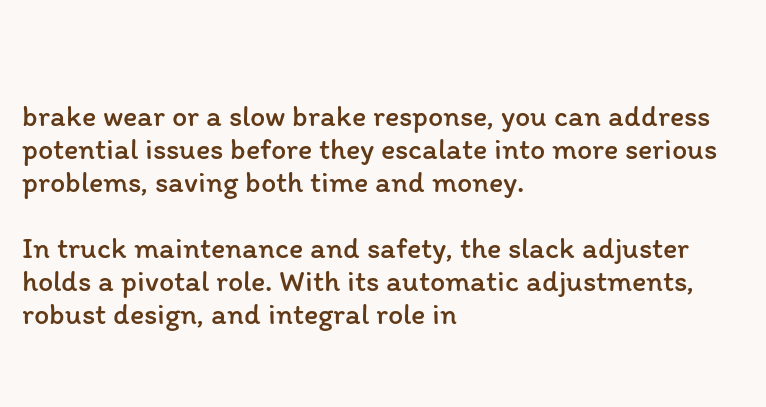brake wear or a slow brake response, you can address potential issues before they escalate into more serious problems, saving both time and money.

In truck maintenance and safety, the slack adjuster holds a pivotal role. With its automatic adjustments, robust design, and integral role in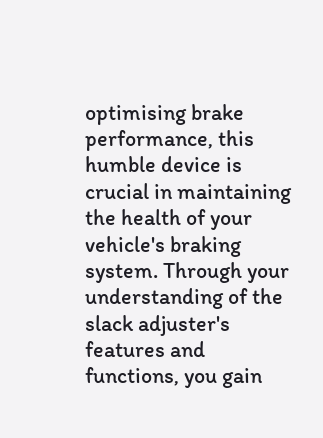optimising brake performance, this humble device is crucial in maintaining the health of your vehicle's braking system. Through your understanding of the slack adjuster's features and functions, you gain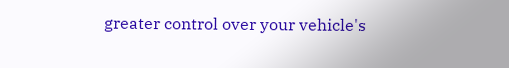greater control over your vehicle's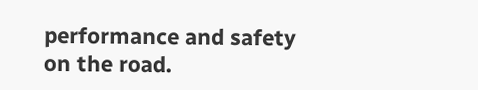performance and safety on the road.